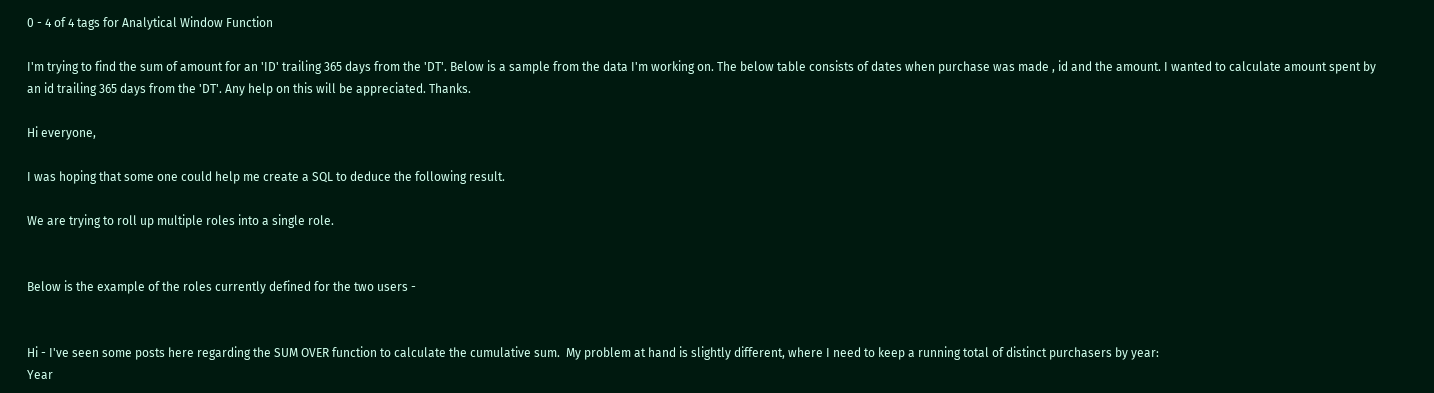0 - 4 of 4 tags for Analytical Window Function

I'm trying to find the sum of amount for an 'ID' trailing 365 days from the 'DT'. Below is a sample from the data I'm working on. The below table consists of dates when purchase was made , id and the amount. I wanted to calculate amount spent by an id trailing 365 days from the 'DT'. Any help on this will be appreciated. Thanks.

Hi everyone,

I was hoping that some one could help me create a SQL to deduce the following result.

We are trying to roll up multiple roles into a single role.


Below is the example of the roles currently defined for the two users -


Hi - I've seen some posts here regarding the SUM OVER function to calculate the cumulative sum.  My problem at hand is slightly different, where I need to keep a running total of distinct purchasers by year:
Year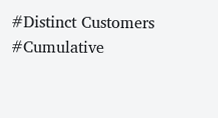#Distinct Customers         #Cumulative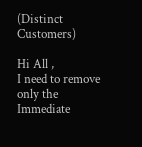(Distinct Customers)

Hi All ,
I need to remove only the Immediate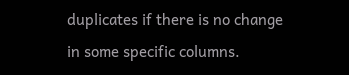duplicates if there is no change in some specific columns.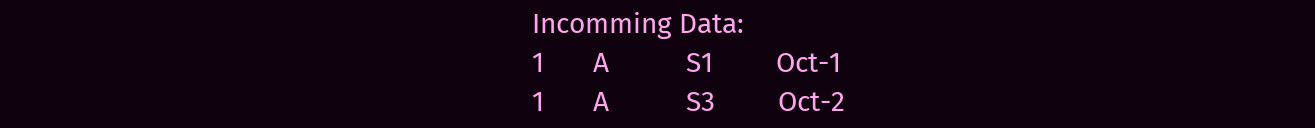Incomming Data:
1       A           S1         Oct-1
1       A           S3         Oct-2